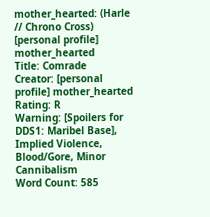mother_hearted: (Harle // Chrono Cross)
[personal profile] mother_hearted
Title: Comrade
Creator: [personal profile] mother_hearted
Rating: R
Warning: [Spoilers for DDS1: Maribel Base], Implied Violence, Blood/Gore, Minor Cannibalism
Word Count: 585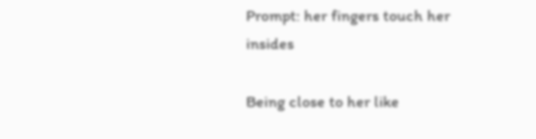Prompt: her fingers touch her insides

Being close to her like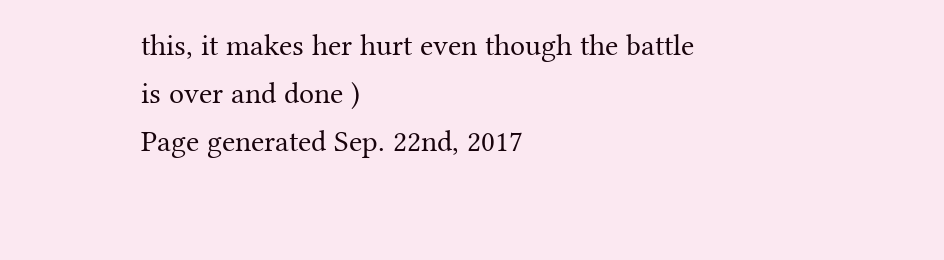this, it makes her hurt even though the battle is over and done )
Page generated Sep. 22nd, 2017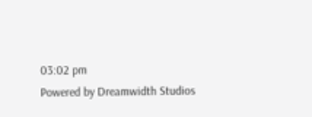03:02 pm
Powered by Dreamwidth Studios